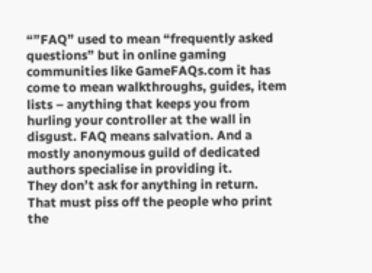“”FAQ” used to mean “frequently asked questions” but in online gaming communities like GameFAQs.com it has come to mean walkthroughs, guides, item lists – anything that keeps you from hurling your controller at the wall in disgust. FAQ means salvation. And a mostly anonymous guild of dedicated authors specialise in providing it.
They don’t ask for anything in return. That must piss off the people who print the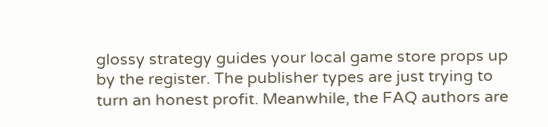glossy strategy guides your local game store props up by the register. The publisher types are just trying to turn an honest profit. Meanwhile, the FAQ authors are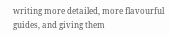writing more detailed, more flavourful guides, and giving them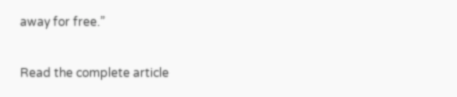away for free.”

Read the complete article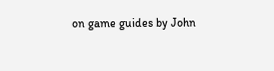on game guides by John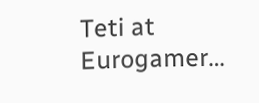Teti at Eurogamer…